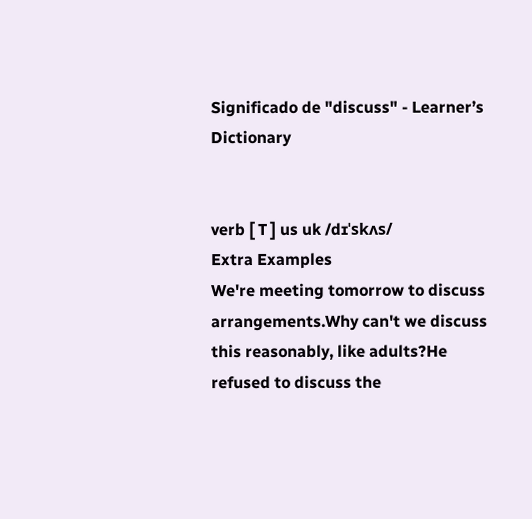Significado de "discuss" - Learner’s Dictionary


verb [ T ] us uk /dɪˈskʌs/
Extra Examples
We're meeting tomorrow to discuss arrangements.Why can't we discuss this reasonably, like adults?He refused to discuss the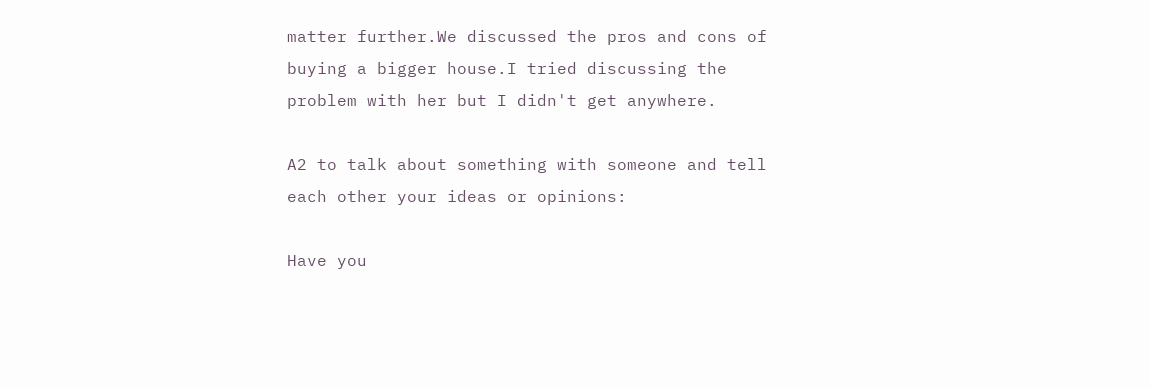matter further.We discussed the pros and cons of buying a bigger house.I tried discussing the problem with her but I didn't get anywhere.

A2 to talk about something with someone and tell each other your ideas or opinions:

Have you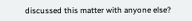discussed this matter with anyone else?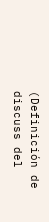(Definición de discuss del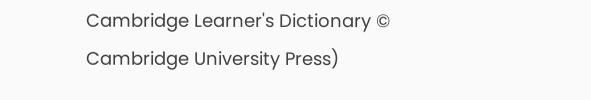Cambridge Learner's Dictionary © Cambridge University Press)